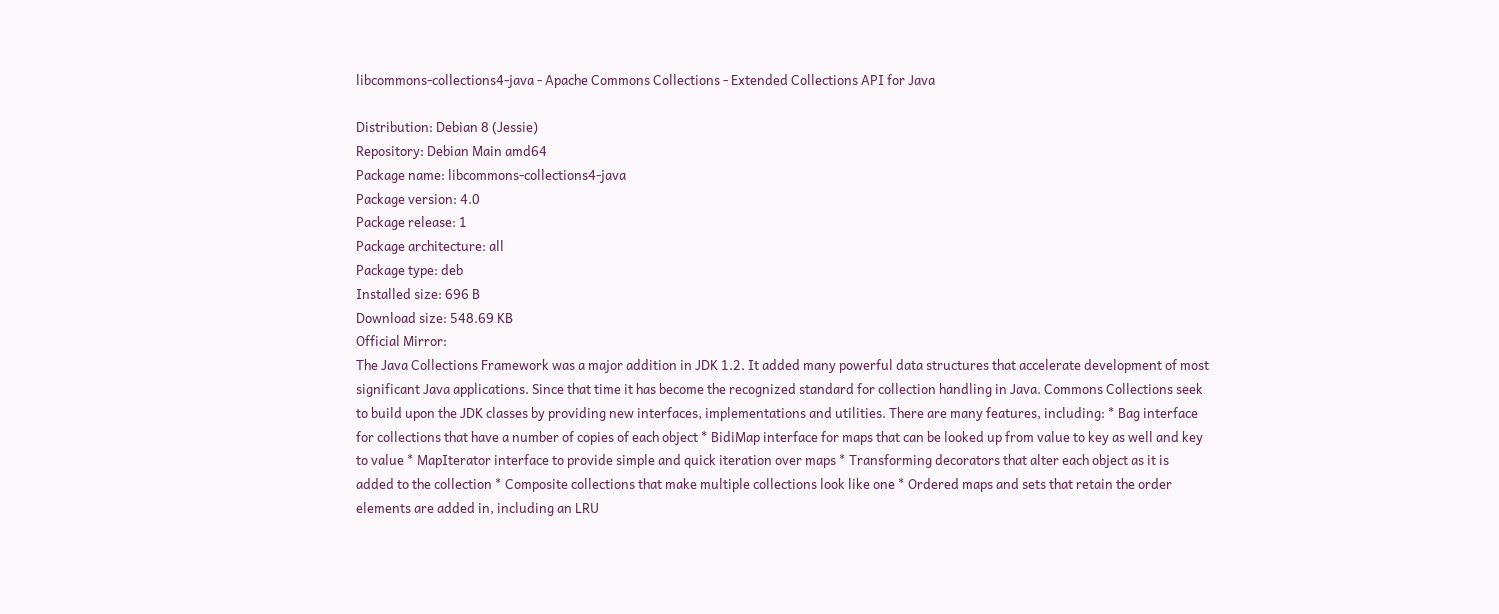libcommons-collections4-java - Apache Commons Collections - Extended Collections API for Java

Distribution: Debian 8 (Jessie)
Repository: Debian Main amd64
Package name: libcommons-collections4-java
Package version: 4.0
Package release: 1
Package architecture: all
Package type: deb
Installed size: 696 B
Download size: 548.69 KB
Official Mirror:
The Java Collections Framework was a major addition in JDK 1.2. It added many powerful data structures that accelerate development of most significant Java applications. Since that time it has become the recognized standard for collection handling in Java. Commons Collections seek to build upon the JDK classes by providing new interfaces, implementations and utilities. There are many features, including: * Bag interface for collections that have a number of copies of each object * BidiMap interface for maps that can be looked up from value to key as well and key to value * MapIterator interface to provide simple and quick iteration over maps * Transforming decorators that alter each object as it is added to the collection * Composite collections that make multiple collections look like one * Ordered maps and sets that retain the order elements are added in, including an LRU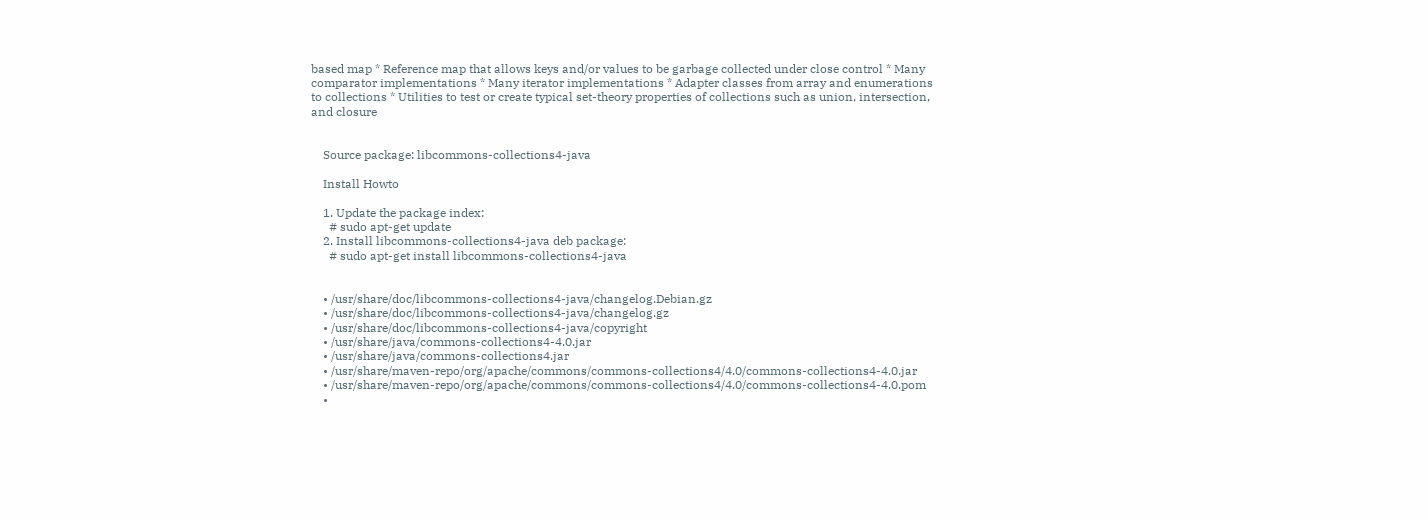based map * Reference map that allows keys and/or values to be garbage collected under close control * Many comparator implementations * Many iterator implementations * Adapter classes from array and enumerations to collections * Utilities to test or create typical set-theory properties of collections such as union, intersection, and closure


    Source package: libcommons-collections4-java

    Install Howto

    1. Update the package index:
      # sudo apt-get update
    2. Install libcommons-collections4-java deb package:
      # sudo apt-get install libcommons-collections4-java


    • /usr/share/doc/libcommons-collections4-java/changelog.Debian.gz
    • /usr/share/doc/libcommons-collections4-java/changelog.gz
    • /usr/share/doc/libcommons-collections4-java/copyright
    • /usr/share/java/commons-collections4-4.0.jar
    • /usr/share/java/commons-collections4.jar
    • /usr/share/maven-repo/org/apache/commons/commons-collections4/4.0/commons-collections4-4.0.jar
    • /usr/share/maven-repo/org/apache/commons/commons-collections4/4.0/commons-collections4-4.0.pom
    •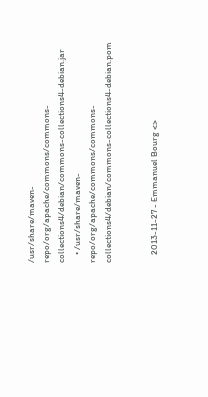/usr/share/maven-repo/org/apache/commons/commons-collections4/debian/commons-collections4-debian.jar
    • /usr/share/maven-repo/org/apache/commons/commons-collections4/debian/commons-collections4-debian.pom


    2013-11-27 - Emmanuel Bourg <>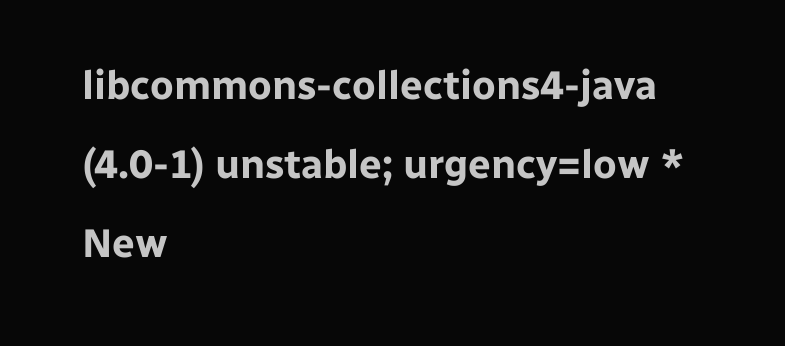libcommons-collections4-java (4.0-1) unstable; urgency=low * New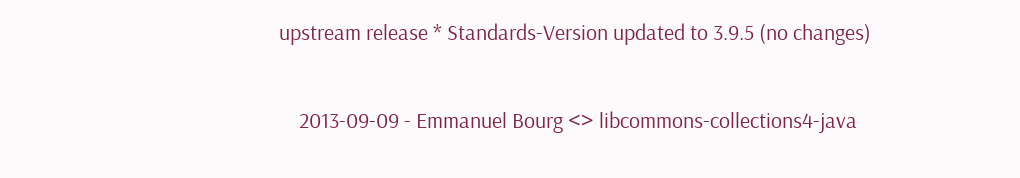upstream release * Standards-Version updated to 3.9.5 (no changes)

    2013-09-09 - Emmanuel Bourg <> libcommons-collections4-java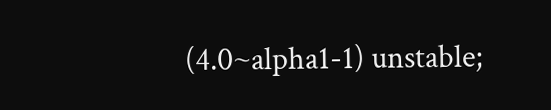(4.0~alpha1-1) unstable;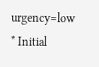urgency=low * Initial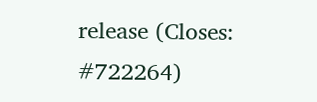release (Closes: #722264)